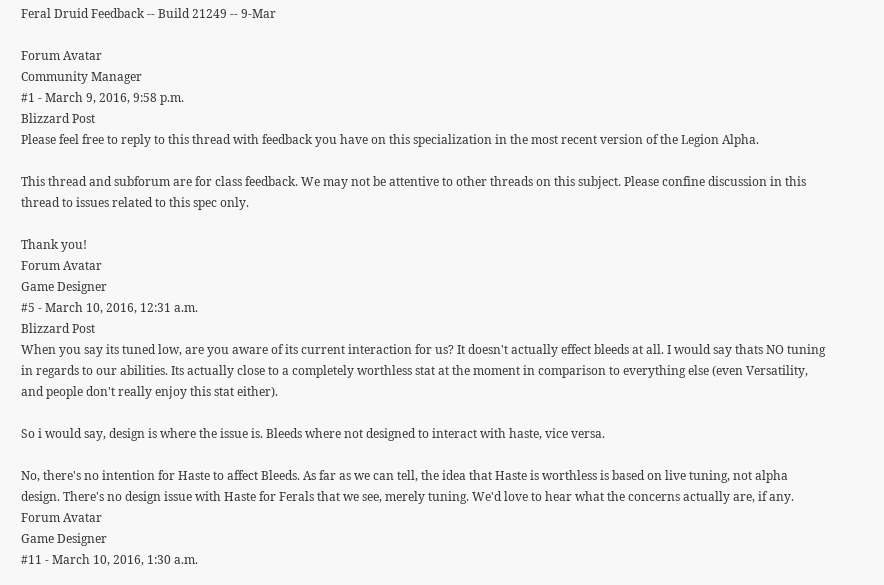Feral Druid Feedback -- Build 21249 -- 9-Mar

Forum Avatar
Community Manager
#1 - March 9, 2016, 9:58 p.m.
Blizzard Post
Please feel free to reply to this thread with feedback you have on this specialization in the most recent version of the Legion Alpha.

This thread and subforum are for class feedback. We may not be attentive to other threads on this subject. Please confine discussion in this thread to issues related to this spec only.

Thank you!
Forum Avatar
Game Designer
#5 - March 10, 2016, 12:31 a.m.
Blizzard Post
When you say its tuned low, are you aware of its current interaction for us? It doesn't actually effect bleeds at all. I would say thats NO tuning in regards to our abilities. Its actually close to a completely worthless stat at the moment in comparison to everything else (even Versatility, and people don't really enjoy this stat either).

So i would say, design is where the issue is. Bleeds where not designed to interact with haste, vice versa.

No, there's no intention for Haste to affect Bleeds. As far as we can tell, the idea that Haste is worthless is based on live tuning, not alpha design. There's no design issue with Haste for Ferals that we see, merely tuning. We'd love to hear what the concerns actually are, if any.
Forum Avatar
Game Designer
#11 - March 10, 2016, 1:30 a.m.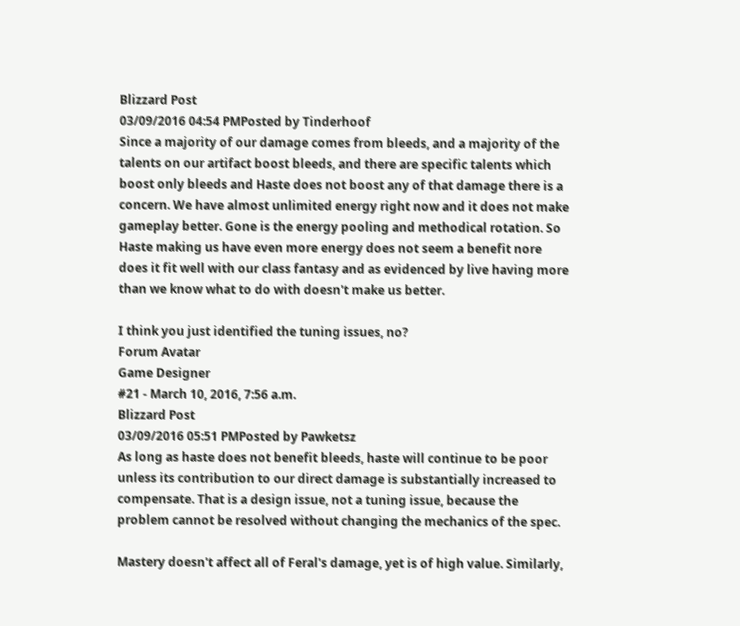Blizzard Post
03/09/2016 04:54 PMPosted by Tinderhoof
Since a majority of our damage comes from bleeds, and a majority of the talents on our artifact boost bleeds, and there are specific talents which boost only bleeds and Haste does not boost any of that damage there is a concern. We have almost unlimited energy right now and it does not make gameplay better. Gone is the energy pooling and methodical rotation. So Haste making us have even more energy does not seem a benefit nore does it fit well with our class fantasy and as evidenced by live having more than we know what to do with doesn't make us better.

I think you just identified the tuning issues, no?
Forum Avatar
Game Designer
#21 - March 10, 2016, 7:56 a.m.
Blizzard Post
03/09/2016 05:51 PMPosted by Pawketsz
As long as haste does not benefit bleeds, haste will continue to be poor unless its contribution to our direct damage is substantially increased to compensate. That is a design issue, not a tuning issue, because the problem cannot be resolved without changing the mechanics of the spec.

Mastery doesn't affect all of Feral's damage, yet is of high value. Similarly,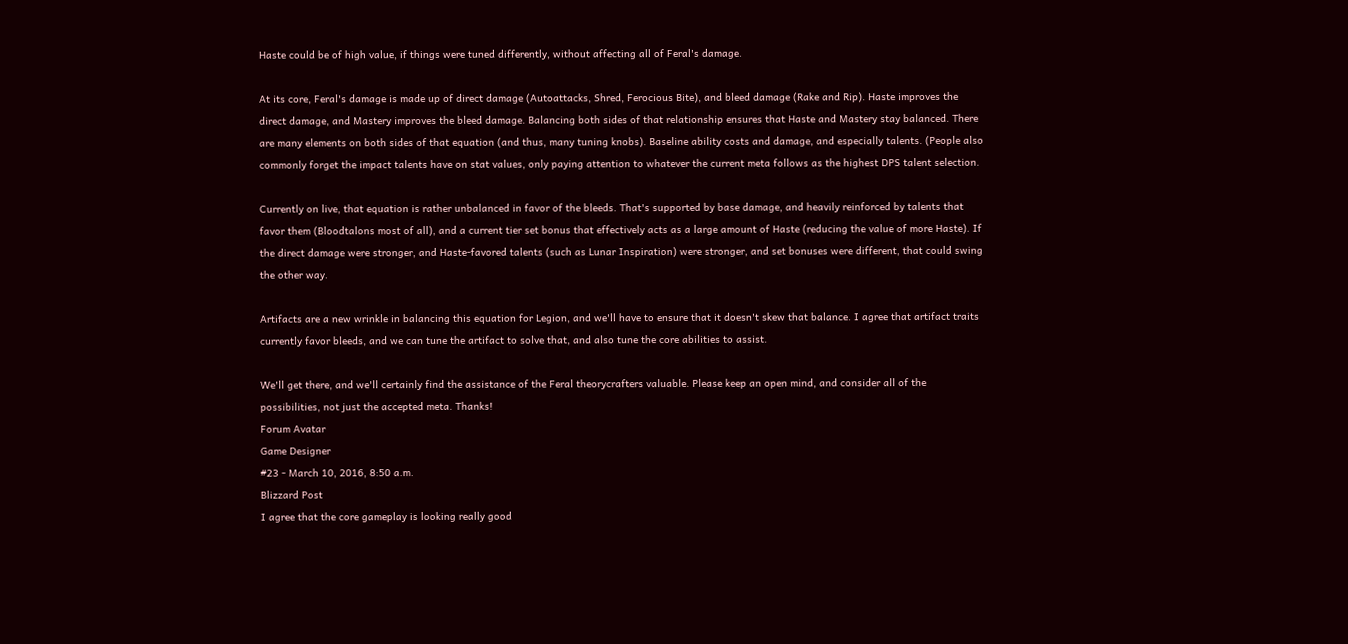Haste could be of high value, if things were tuned differently, without affecting all of Feral's damage.

At its core, Feral's damage is made up of direct damage (Autoattacks, Shred, Ferocious Bite), and bleed damage (Rake and Rip). Haste improves the direct damage, and Mastery improves the bleed damage. Balancing both sides of that relationship ensures that Haste and Mastery stay balanced. There are many elements on both sides of that equation (and thus, many tuning knobs). Baseline ability costs and damage, and especially talents. (People also commonly forget the impact talents have on stat values, only paying attention to whatever the current meta follows as the highest DPS talent selection.

Currently on live, that equation is rather unbalanced in favor of the bleeds. That's supported by base damage, and heavily reinforced by talents that favor them (Bloodtalons most of all), and a current tier set bonus that effectively acts as a large amount of Haste (reducing the value of more Haste). If the direct damage were stronger, and Haste-favored talents (such as Lunar Inspiration) were stronger, and set bonuses were different, that could swing the other way.

Artifacts are a new wrinkle in balancing this equation for Legion, and we'll have to ensure that it doesn't skew that balance. I agree that artifact traits currently favor bleeds, and we can tune the artifact to solve that, and also tune the core abilities to assist.

We'll get there, and we'll certainly find the assistance of the Feral theorycrafters valuable. Please keep an open mind, and consider all of the possibilities, not just the accepted meta. Thanks!
Forum Avatar
Game Designer
#23 - March 10, 2016, 8:50 a.m.
Blizzard Post
I agree that the core gameplay is looking really good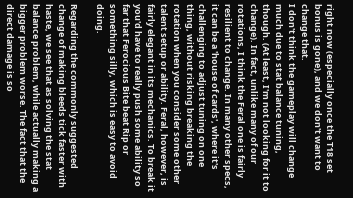right now (especially once the T18 set bonus is gone), and we don't want to change that.
I don't think the gameplay will change much due to stat balance tuning, though. (At least, I'm not looking for it to change). In fact, unlike many of our rotations, I think the Feral one is fairly resilient to change. In many other specs, it can be a 'house of cards', where it's challenging to adjust tuning on one thing, without risking breaking the rotation when you consider some other talent setup or ability. Feral, however, is fairly elegant in its mechanics. To break it you'd have to really push some ability so far that Ferocious Bite beat Rip or something silly, which is easy to avoid doing.

Regarding the commonly suggested change of making bleeds tick faster with haste, we see that as solving the stat balance problem, while actually making a bigger problem worse. The fact that the direct damage is so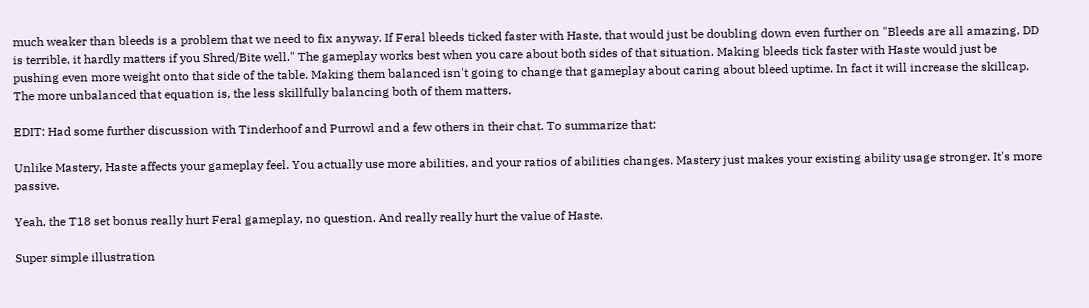much weaker than bleeds is a problem that we need to fix anyway. If Feral bleeds ticked faster with Haste, that would just be doubling down even further on "Bleeds are all amazing, DD is terrible, it hardly matters if you Shred/Bite well." The gameplay works best when you care about both sides of that situation. Making bleeds tick faster with Haste would just be pushing even more weight onto that side of the table. Making them balanced isn't going to change that gameplay about caring about bleed uptime. In fact it will increase the skillcap. The more unbalanced that equation is, the less skillfully balancing both of them matters.

EDIT: Had some further discussion with Tinderhoof and Purrowl and a few others in their chat. To summarize that:

Unlike Mastery, Haste affects your gameplay feel. You actually use more abilities, and your ratios of abilities changes. Mastery just makes your existing ability usage stronger. It's more passive.

Yeah, the T18 set bonus really hurt Feral gameplay, no question. And really really hurt the value of Haste.

Super simple illustration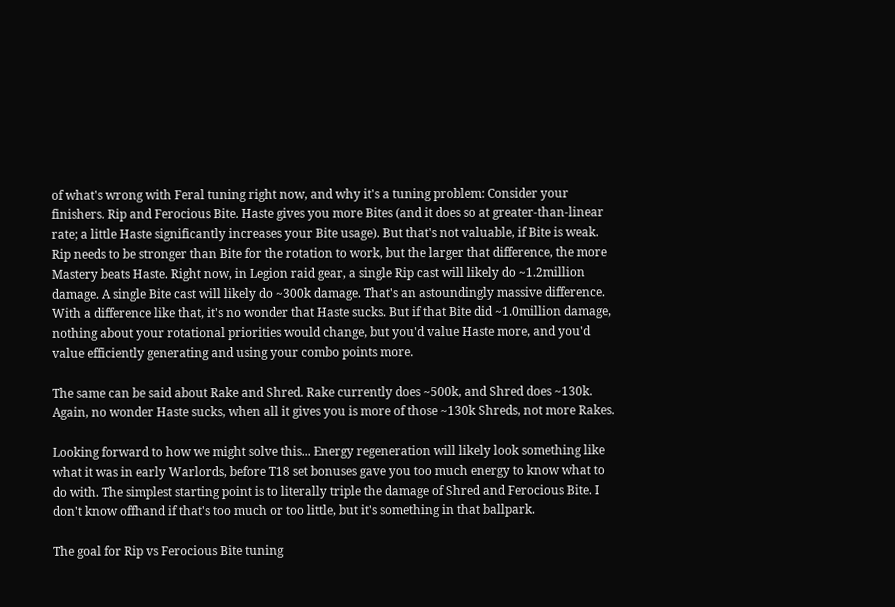of what's wrong with Feral tuning right now, and why it's a tuning problem: Consider your finishers. Rip and Ferocious Bite. Haste gives you more Bites (and it does so at greater-than-linear rate; a little Haste significantly increases your Bite usage). But that's not valuable, if Bite is weak. Rip needs to be stronger than Bite for the rotation to work, but the larger that difference, the more Mastery beats Haste. Right now, in Legion raid gear, a single Rip cast will likely do ~1.2million damage. A single Bite cast will likely do ~300k damage. That's an astoundingly massive difference. With a difference like that, it's no wonder that Haste sucks. But if that Bite did ~1.0million damage, nothing about your rotational priorities would change, but you'd value Haste more, and you'd value efficiently generating and using your combo points more.

The same can be said about Rake and Shred. Rake currently does ~500k, and Shred does ~130k. Again, no wonder Haste sucks, when all it gives you is more of those ~130k Shreds, not more Rakes.

Looking forward to how we might solve this... Energy regeneration will likely look something like what it was in early Warlords, before T18 set bonuses gave you too much energy to know what to do with. The simplest starting point is to literally triple the damage of Shred and Ferocious Bite. I don't know offhand if that's too much or too little, but it's something in that ballpark.

The goal for Rip vs Ferocious Bite tuning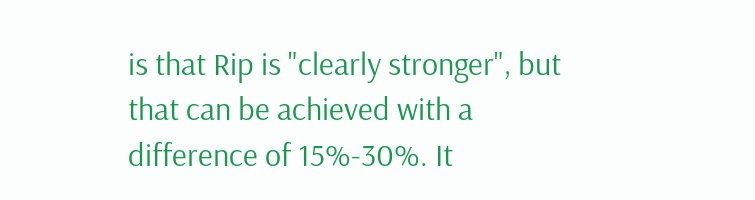is that Rip is "clearly stronger", but that can be achieved with a difference of 15%-30%. It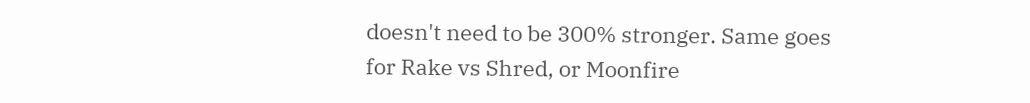doesn't need to be 300% stronger. Same goes for Rake vs Shred, or Moonfire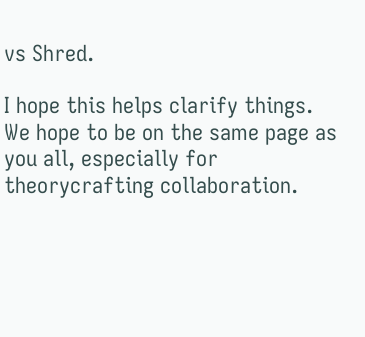vs Shred.

I hope this helps clarify things. We hope to be on the same page as you all, especially for theorycrafting collaboration.